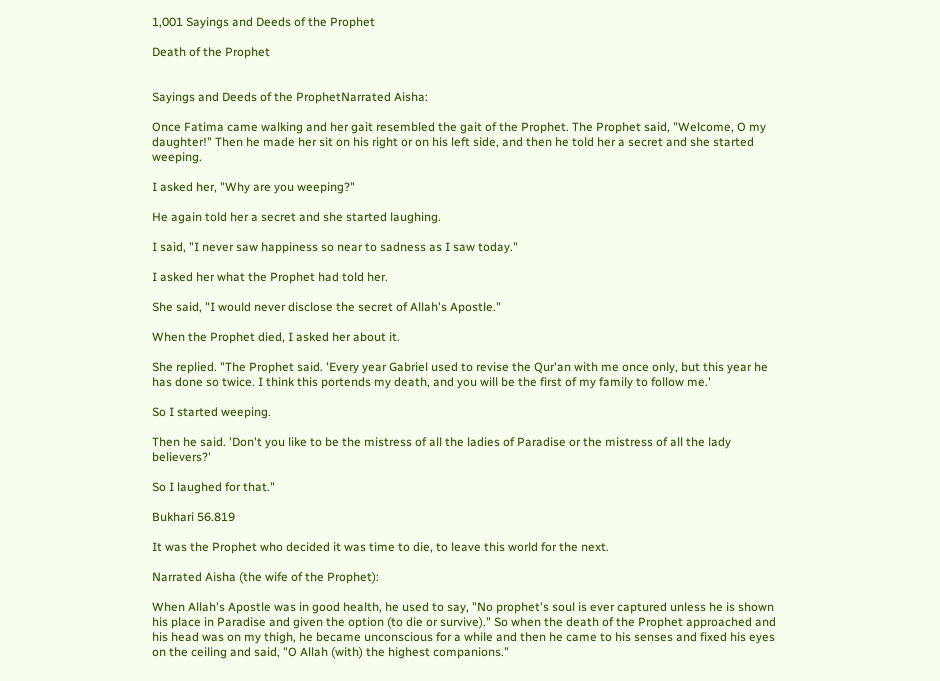1,001 Sayings and Deeds of the Prophet

Death of the Prophet


Sayings and Deeds of the ProphetNarrated Aisha:

Once Fatima came walking and her gait resembled the gait of the Prophet. The Prophet said, "Welcome, O my daughter!" Then he made her sit on his right or on his left side, and then he told her a secret and she started weeping.

I asked her, "Why are you weeping?"

He again told her a secret and she started laughing.

I said, "I never saw happiness so near to sadness as I saw today."

I asked her what the Prophet had told her.

She said, "I would never disclose the secret of Allah's Apostle."

When the Prophet died, I asked her about it.

She replied. "The Prophet said. 'Every year Gabriel used to revise the Qur'an with me once only, but this year he has done so twice. I think this portends my death, and you will be the first of my family to follow me.'

So I started weeping.

Then he said. 'Don't you like to be the mistress of all the ladies of Paradise or the mistress of all the lady believers?'

So I laughed for that."

Bukhari 56.819

It was the Prophet who decided it was time to die, to leave this world for the next.

Narrated Aisha (the wife of the Prophet):

When Allah's Apostle was in good health, he used to say, "No prophet's soul is ever captured unless he is shown his place in Paradise and given the option (to die or survive)." So when the death of the Prophet approached and his head was on my thigh, he became unconscious for a while and then he came to his senses and fixed his eyes on the ceiling and said, "O Allah (with) the highest companions."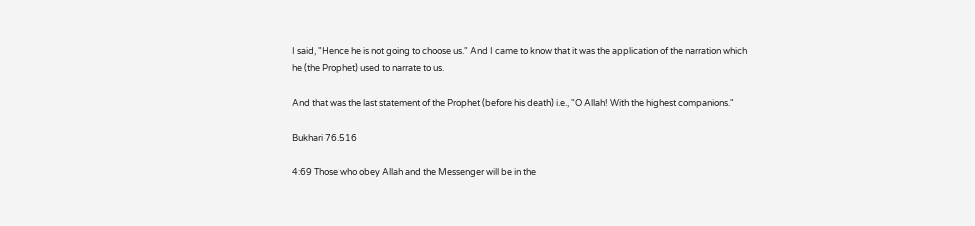I said, "Hence he is not going to choose us." And I came to know that it was the application of the narration which he (the Prophet) used to narrate to us.

And that was the last statement of the Prophet (before his death) i.e., "O Allah! With the highest companions."

Bukhari 76.516

4:69 Those who obey Allah and the Messenger will be in the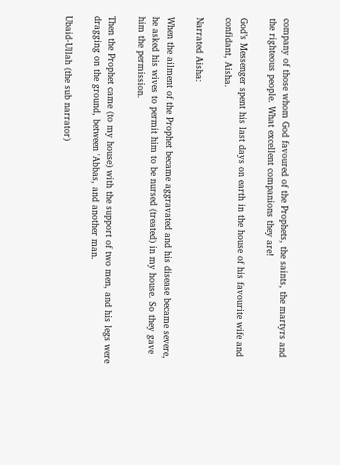company of those whom God favoured of the Prophets, the saints, the martyrs and the righteous people. What excellent companions they are!

God’s Messenger spent his last days on earth in the house of his favourite wife and confidant, Aisha.

Narrated Aisha:

When the ailment of the Prophet became aggravated and his disease became severe, he asked his wives to permit him to be nursed (treated) in my house. So they gave him the permission.

Then the Prophet came (to my house) with the support of two men, and his legs were dragging on the ground, between 'Abbas, and another man.

Ubaid-Ullah (the sub narrator)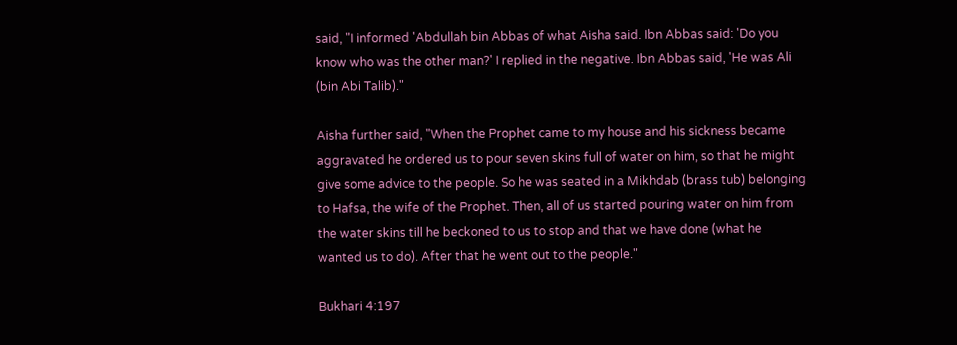said, "I informed 'Abdullah bin Abbas of what Aisha said. Ibn Abbas said: 'Do you know who was the other man?' I replied in the negative. Ibn Abbas said, 'He was Ali (bin Abi Talib)."

Aisha further said, "When the Prophet came to my house and his sickness became aggravated he ordered us to pour seven skins full of water on him, so that he might give some advice to the people. So he was seated in a Mikhdab (brass tub) belonging to Hafsa, the wife of the Prophet. Then, all of us started pouring water on him from the water skins till he beckoned to us to stop and that we have done (what he wanted us to do). After that he went out to the people."

Bukhari 4:197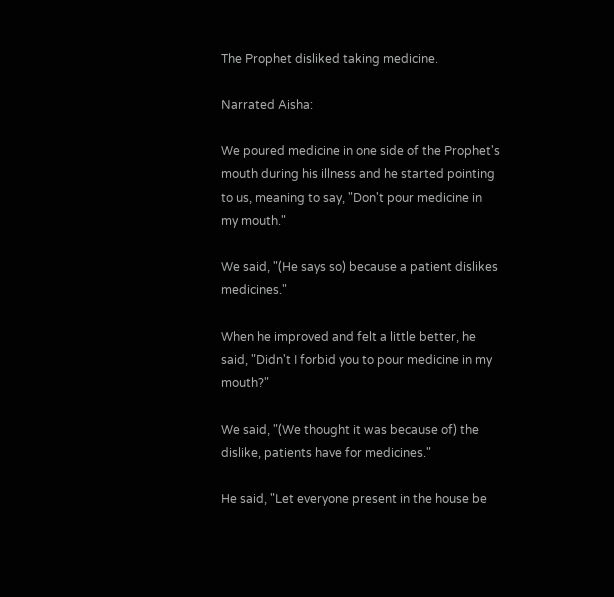The Prophet disliked taking medicine.

Narrated Aisha:

We poured medicine in one side of the Prophet's mouth during his illness and he started pointing to us, meaning to say, "Don't pour medicine in my mouth."

We said, "(He says so) because a patient dislikes medicines."

When he improved and felt a little better, he said, "Didn't I forbid you to pour medicine in my mouth?"

We said, "(We thought it was because of) the dislike, patients have for medicines."

He said, "Let everyone present in the house be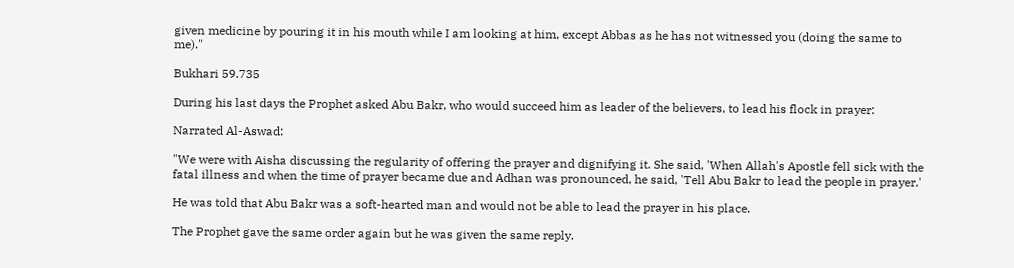given medicine by pouring it in his mouth while I am looking at him, except Abbas as he has not witnessed you (doing the same to me)."

Bukhari 59.735

During his last days the Prophet asked Abu Bakr, who would succeed him as leader of the believers, to lead his flock in prayer:

Narrated Al-Aswad:

"We were with Aisha discussing the regularity of offering the prayer and dignifying it. She said, 'When Allah's Apostle fell sick with the fatal illness and when the time of prayer became due and Adhan was pronounced, he said, 'Tell Abu Bakr to lead the people in prayer.'

He was told that Abu Bakr was a soft-hearted man and would not be able to lead the prayer in his place.

The Prophet gave the same order again but he was given the same reply.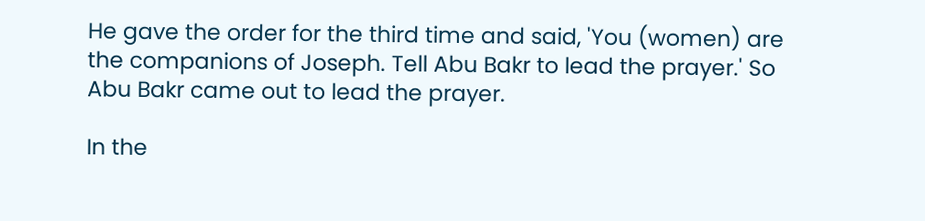He gave the order for the third time and said, 'You (women) are the companions of Joseph. Tell Abu Bakr to lead the prayer.' So Abu Bakr came out to lead the prayer.

In the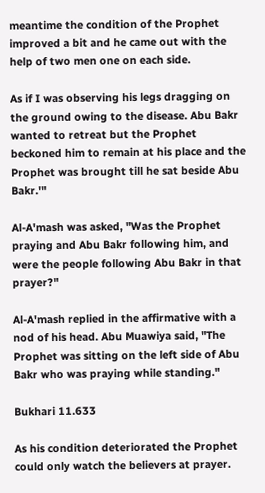meantime the condition of the Prophet improved a bit and he came out with the help of two men one on each side.

As if I was observing his legs dragging on the ground owing to the disease. Abu Bakr wanted to retreat but the Prophet beckoned him to remain at his place and the Prophet was brought till he sat beside Abu Bakr.'"

Al-A'mash was asked, "Was the Prophet praying and Abu Bakr following him, and were the people following Abu Bakr in that prayer?"

Al-A'mash replied in the affirmative with a nod of his head. Abu Muawiya said, "The Prophet was sitting on the left side of Abu Bakr who was praying while standing."

Bukhari 11.633

As his condition deteriorated the Prophet could only watch the believers at prayer.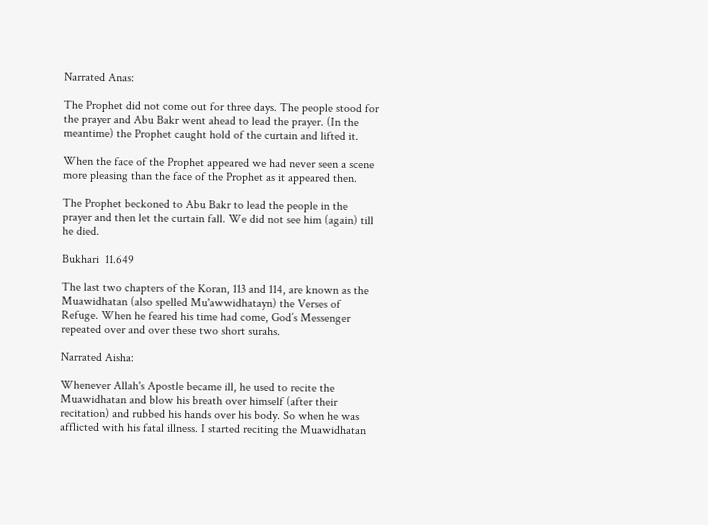Narrated Anas:

The Prophet did not come out for three days. The people stood for the prayer and Abu Bakr went ahead to lead the prayer. (In the meantime) the Prophet caught hold of the curtain and lifted it.

When the face of the Prophet appeared we had never seen a scene more pleasing than the face of the Prophet as it appeared then.

The Prophet beckoned to Abu Bakr to lead the people in the prayer and then let the curtain fall. We did not see him (again) till he died.

Bukhari  11.649

The last two chapters of the Koran, 113 and 114, are known as the Muawidhatan (also spelled Mu'awwidhatayn) the Verses of Refuge. When he feared his time had come, God’s Messenger repeated over and over these two short surahs.

Narrated Aisha:

Whenever Allah's Apostle became ill, he used to recite the Muawidhatan and blow his breath over himself (after their recitation) and rubbed his hands over his body. So when he was afflicted with his fatal illness. I started reciting the Muawidhatan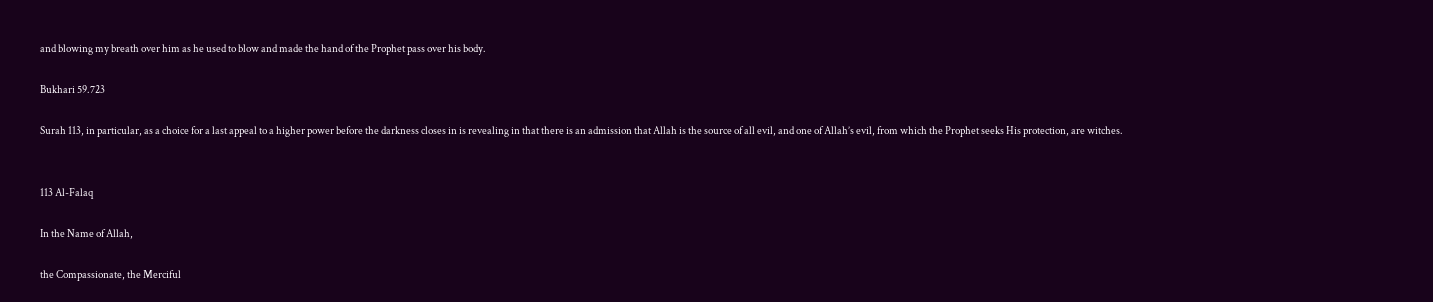and blowing my breath over him as he used to blow and made the hand of the Prophet pass over his body.

Bukhari 59.723

Surah 113, in particular, as a choice for a last appeal to a higher power before the darkness closes in is revealing in that there is an admission that Allah is the source of all evil, and one of Allah’s evil, from which the Prophet seeks His protection, are witches.


113 Al-Falaq

In the Name of Allah,

the Compassionate, the Merciful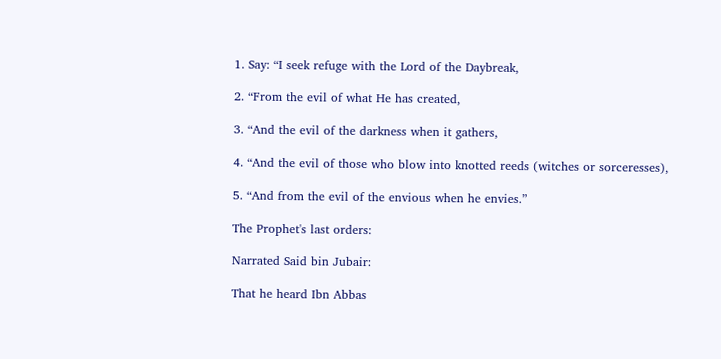1. Say: “I seek refuge with the Lord of the Daybreak,

2. “From the evil of what He has created,

3. “And the evil of the darkness when it gathers,

4. “And the evil of those who blow into knotted reeds (witches or sorceresses),

5. “And from the evil of the envious when he envies.”

The Prophet's last orders:

Narrated Said bin Jubair:

That he heard Ibn Abbas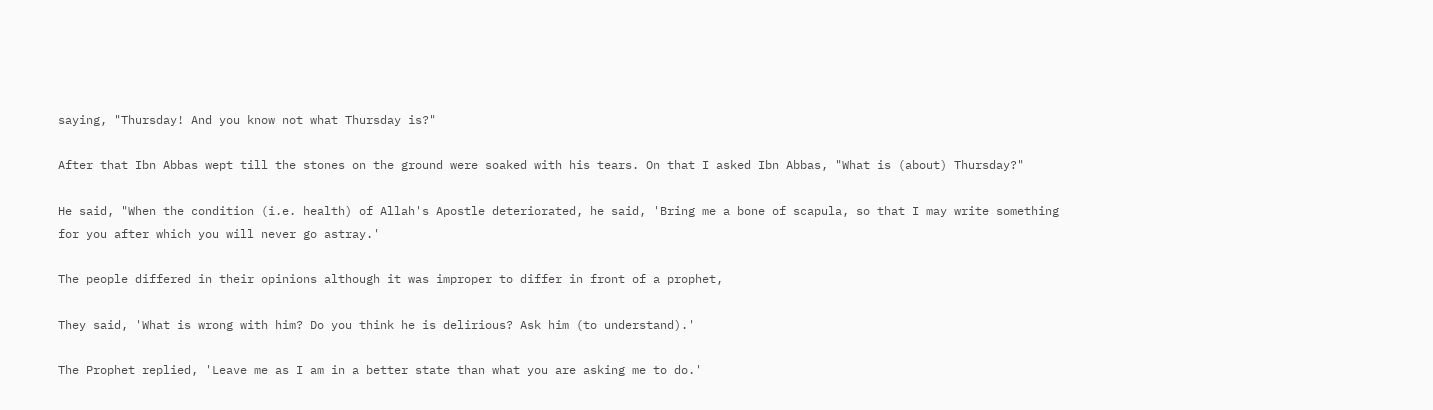saying, "Thursday! And you know not what Thursday is?"

After that Ibn Abbas wept till the stones on the ground were soaked with his tears. On that I asked Ibn Abbas, "What is (about) Thursday?"

He said, "When the condition (i.e. health) of Allah's Apostle deteriorated, he said, 'Bring me a bone of scapula, so that I may write something for you after which you will never go astray.'

The people differed in their opinions although it was improper to differ in front of a prophet,

They said, 'What is wrong with him? Do you think he is delirious? Ask him (to understand).'

The Prophet replied, 'Leave me as I am in a better state than what you are asking me to do.'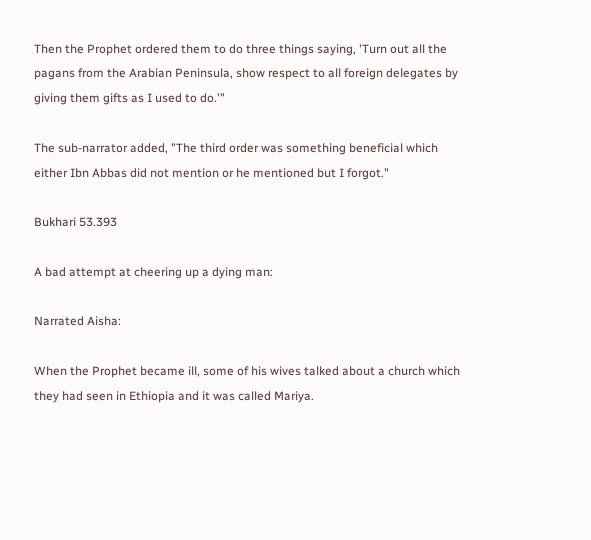Then the Prophet ordered them to do three things saying, 'Turn out all the pagans from the Arabian Peninsula, show respect to all foreign delegates by giving them gifts as I used to do.'"

The sub-narrator added, "The third order was something beneficial which either Ibn Abbas did not mention or he mentioned but I forgot."

Bukhari 53.393

A bad attempt at cheering up a dying man:

Narrated Aisha:

When the Prophet became ill, some of his wives talked about a church which they had seen in Ethiopia and it was called Mariya.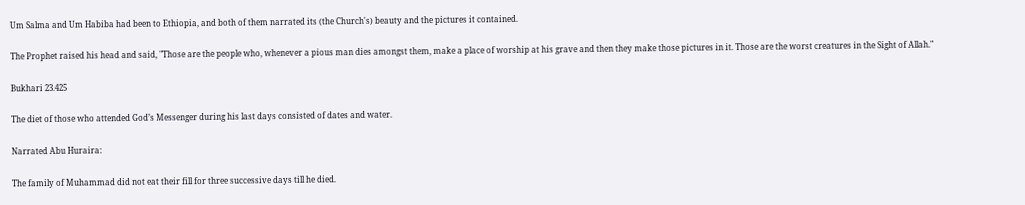Um Salma and Um Habiba had been to Ethiopia, and both of them narrated its (the Church's) beauty and the pictures it contained.

The Prophet raised his head and said, "Those are the people who, whenever a pious man dies amongst them, make a place of worship at his grave and then they make those pictures in it. Those are the worst creatures in the Sight of Allah."

Bukhari 23.425

The diet of those who attended God’s Messenger during his last days consisted of dates and water.

Narrated Abu Huraira:

The family of Muhammad did not eat their fill for three successive days till he died.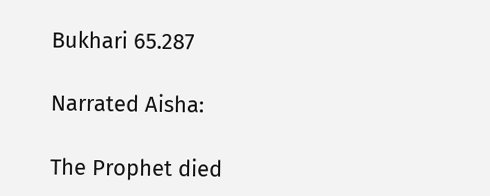Bukhari 65.287

Narrated Aisha:

The Prophet died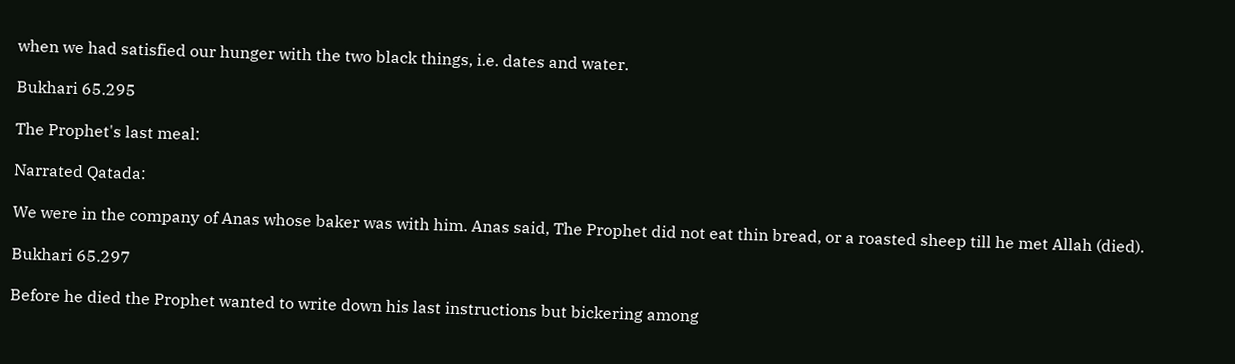when we had satisfied our hunger with the two black things, i.e. dates and water.

Bukhari 65.295

The Prophet's last meal:

Narrated Qatada:

We were in the company of Anas whose baker was with him. Anas said, The Prophet did not eat thin bread, or a roasted sheep till he met Allah (died).

Bukhari 65.297

Before he died the Prophet wanted to write down his last instructions but bickering among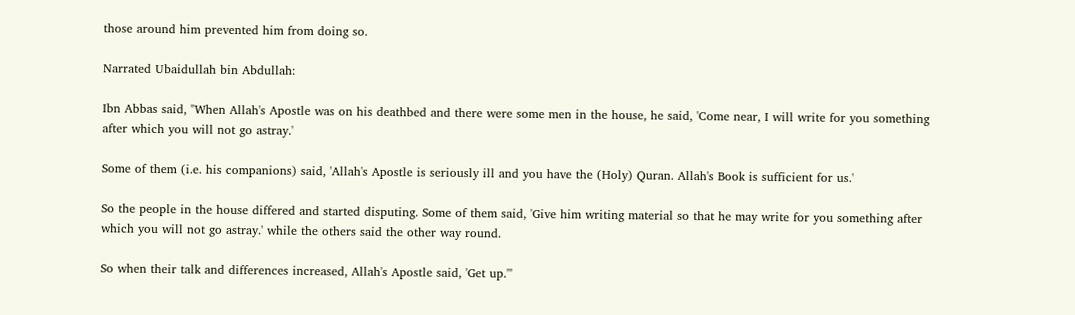those around him prevented him from doing so.

Narrated Ubaidullah bin Abdullah:

Ibn Abbas said, "When Allah's Apostle was on his deathbed and there were some men in the house, he said, 'Come near, I will write for you something after which you will not go astray.'

Some of them (i.e. his companions) said, 'Allah's Apostle is seriously ill and you have the (Holy) Quran. Allah's Book is sufficient for us.'

So the people in the house differed and started disputing. Some of them said, 'Give him writing material so that he may write for you something after which you will not go astray.' while the others said the other way round.

So when their talk and differences increased, Allah's Apostle said, 'Get up.'"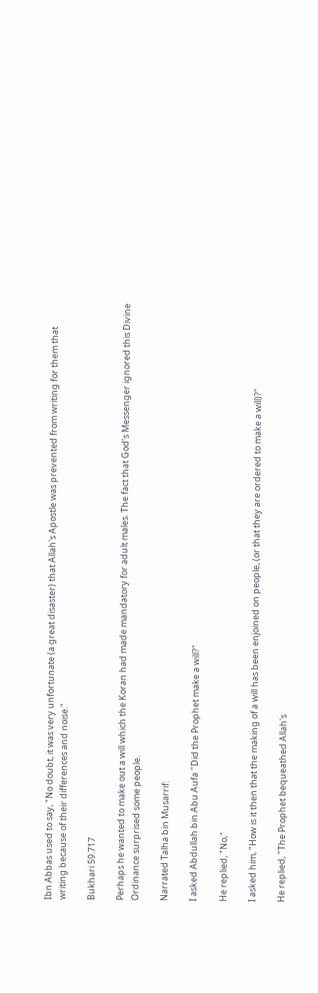Ibn Abbas used to say, "No doubt, it was very unfortunate (a great disaster) that Allah's Apostle was prevented from writing for them that writing because of their differences and noise."

Bukhari 59.717

Perhaps he wanted to make out a will which the Koran had made mandatory for adult males. The fact that God’s Messenger ignored this Divine Ordinance surprised some people.

Narrated Talha bin Musarrif:

I asked Abdullah bin Abu Aufa "Did the Prophet make a will?"

He replied, "No,"

I asked him, "How is it then that the making of a will has been enjoined on people, (or that they are ordered to make a will)?"

He replied, "The Prophet bequeathed Allah's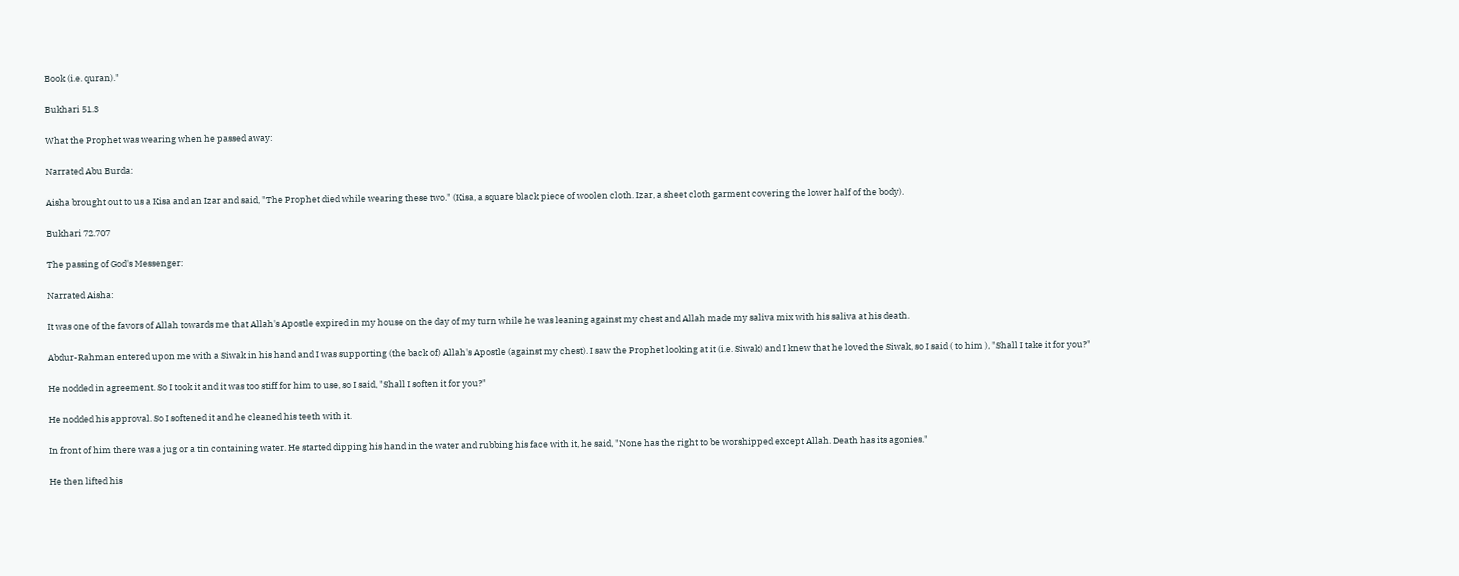Book (i.e. quran)."

Bukhari 51.3

What the Prophet was wearing when he passed away:

Narrated Abu Burda:

Aisha brought out to us a Kisa and an Izar and said, "The Prophet died while wearing these two." (Kisa, a square black piece of woolen cloth. Izar, a sheet cloth garment covering the lower half of the body).

Bukhari 72.707

The passing of God's Messenger:

Narrated Aisha:

It was one of the favors of Allah towards me that Allah's Apostle expired in my house on the day of my turn while he was leaning against my chest and Allah made my saliva mix with his saliva at his death.

Abdur-Rahman entered upon me with a Siwak in his hand and I was supporting (the back of) Allah's Apostle (against my chest). I saw the Prophet looking at it (i.e. Siwak) and I knew that he loved the Siwak, so I said ( to him ), "Shall I take it for you?"

He nodded in agreement. So I took it and it was too stiff for him to use, so I said, "Shall I soften it for you?"

He nodded his approval. So I softened it and he cleaned his teeth with it.

In front of him there was a jug or a tin containing water. He started dipping his hand in the water and rubbing his face with it, he said, "None has the right to be worshipped except Allah. Death has its agonies."

He then lifted his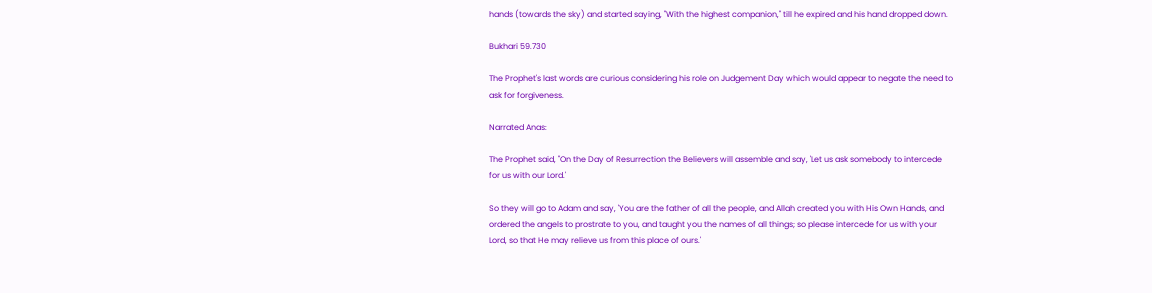hands (towards the sky) and started saying, "With the highest companion," till he expired and his hand dropped down.

Bukhari 59.730

The Prophet's last words are curious considering his role on Judgement Day which would appear to negate the need to ask for forgiveness.

Narrated Anas:

The Prophet said, "On the Day of Resurrection the Believers will assemble and say, 'Let us ask somebody to intercede for us with our Lord.'

So they will go to Adam and say, 'You are the father of all the people, and Allah created you with His Own Hands, and ordered the angels to prostrate to you, and taught you the names of all things; so please intercede for us with your Lord, so that He may relieve us from this place of ours.'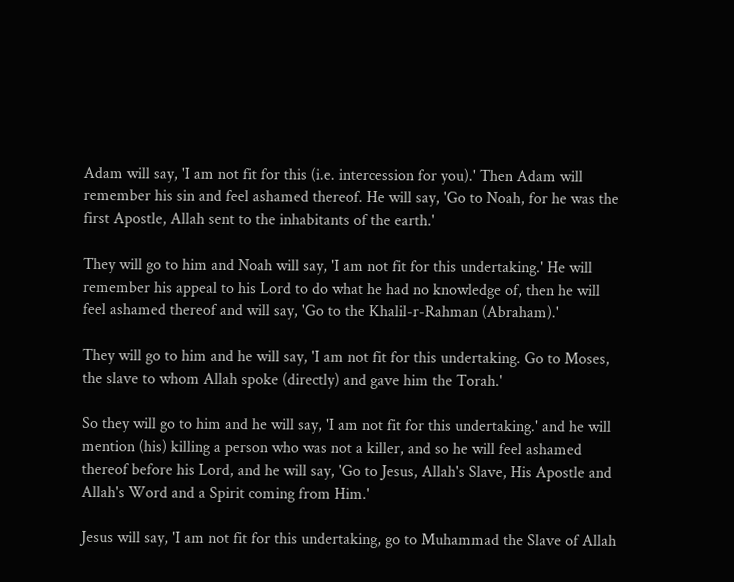Adam will say, 'I am not fit for this (i.e. intercession for you).' Then Adam will remember his sin and feel ashamed thereof. He will say, 'Go to Noah, for he was the first Apostle, Allah sent to the inhabitants of the earth.'

They will go to him and Noah will say, 'I am not fit for this undertaking.' He will remember his appeal to his Lord to do what he had no knowledge of, then he will feel ashamed thereof and will say, 'Go to the Khalil-r-Rahman (Abraham).'

They will go to him and he will say, 'I am not fit for this undertaking. Go to Moses, the slave to whom Allah spoke (directly) and gave him the Torah.'

So they will go to him and he will say, 'I am not fit for this undertaking.' and he will mention (his) killing a person who was not a killer, and so he will feel ashamed thereof before his Lord, and he will say, 'Go to Jesus, Allah's Slave, His Apostle and Allah's Word and a Spirit coming from Him.'

Jesus will say, 'I am not fit for this undertaking, go to Muhammad the Slave of Allah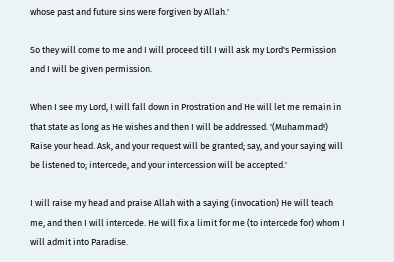whose past and future sins were forgiven by Allah.'

So they will come to me and I will proceed till I will ask my Lord's Permission and I will be given permission.

When I see my Lord, I will fall down in Prostration and He will let me remain in that state as long as He wishes and then I will be addressed. '(Muhammad!) Raise your head. Ask, and your request will be granted; say, and your saying will be listened to; intercede, and your intercession will be accepted.'

I will raise my head and praise Allah with a saying (invocation) He will teach me, and then I will intercede. He will fix a limit for me (to intercede for) whom I will admit into Paradise.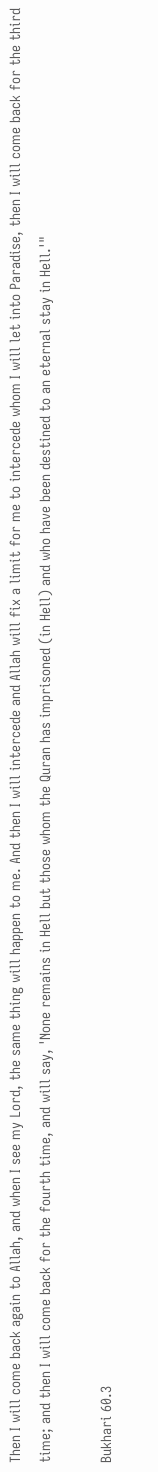Then I will come back again to Allah, and when I see my Lord, the same thing will happen to me. And then I will intercede and Allah will fix a limit for me to intercede whom I will let into Paradise, then I will come back for the third time; and then I will come back for the fourth time, and will say, 'None remains in Hell but those whom the Quran has imprisoned (in Hell) and who have been destined to an eternal stay in Hell.'"

Bukhari 60.3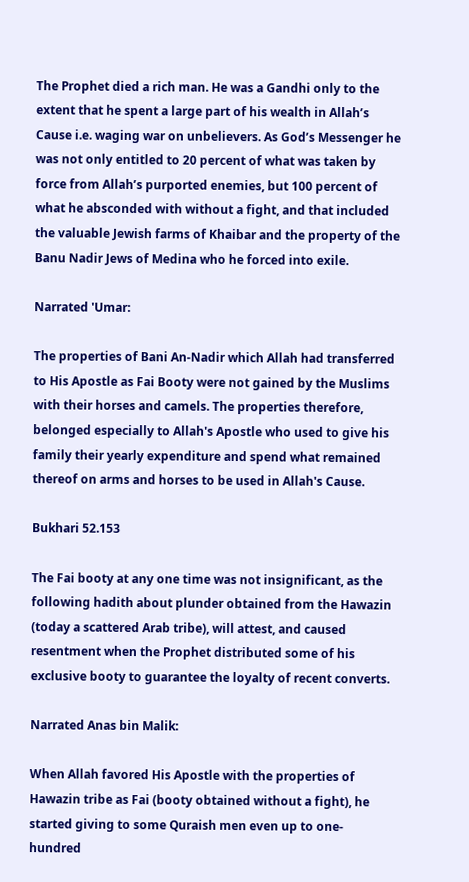The Prophet died a rich man. He was a Gandhi only to the extent that he spent a large part of his wealth in Allah’s Cause i.e. waging war on unbelievers. As God’s Messenger he was not only entitled to 20 percent of what was taken by force from Allah’s purported enemies, but 100 percent of what he absconded with without a fight, and that included the valuable Jewish farms of Khaibar and the property of the Banu Nadir Jews of Medina who he forced into exile.

Narrated 'Umar:

The properties of Bani An-Nadir which Allah had transferred to His Apostle as Fai Booty were not gained by the Muslims with their horses and camels. The properties therefore, belonged especially to Allah's Apostle who used to give his family their yearly expenditure and spend what remained thereof on arms and horses to be used in Allah's Cause.

Bukhari 52.153

The Fai booty at any one time was not insignificant, as the following hadith about plunder obtained from the Hawazin (today a scattered Arab tribe), will attest, and caused resentment when the Prophet distributed some of his exclusive booty to guarantee the loyalty of recent converts.

Narrated Anas bin Malik:

When Allah favored His Apostle with the properties of Hawazin tribe as Fai (booty obtained without a fight), he started giving to some Quraish men even up to one-hundred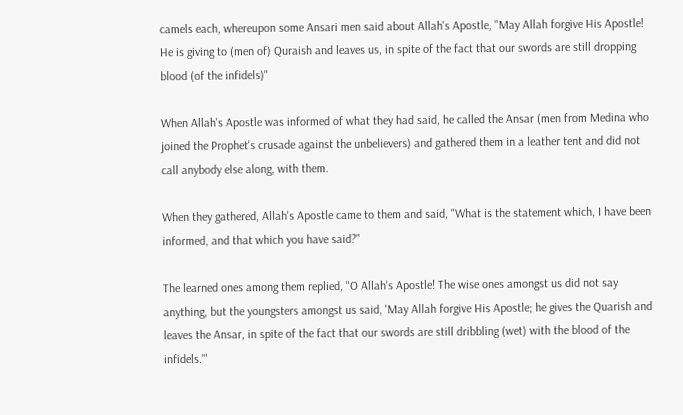camels each, whereupon some Ansari men said about Allah's Apostle, "May Allah forgive His Apostle! He is giving to (men of) Quraish and leaves us, in spite of the fact that our swords are still dropping blood (of the infidels)"

When Allah's Apostle was informed of what they had said, he called the Ansar (men from Medina who joined the Prophet's crusade against the unbelievers) and gathered them in a leather tent and did not call anybody else along, with them.

When they gathered, Allah's Apostle came to them and said, "What is the statement which, I have been informed, and that which you have said?"

The learned ones among them replied, "O Allah's Apostle! The wise ones amongst us did not say anything, but the youngsters amongst us said, 'May Allah forgive His Apostle; he gives the Quarish and leaves the Ansar, in spite of the fact that our swords are still dribbling (wet) with the blood of the infidels.'"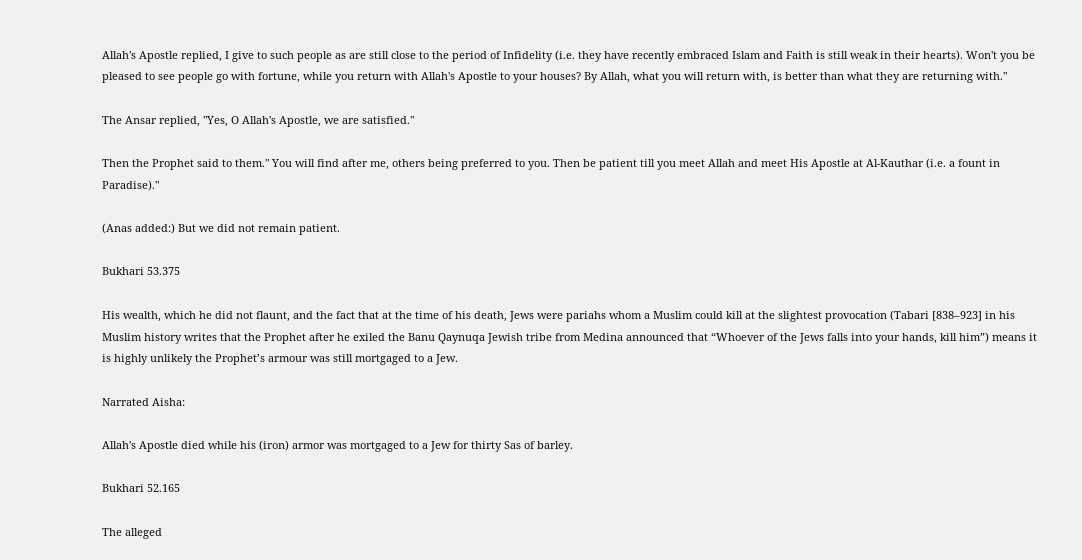Allah's Apostle replied, I give to such people as are still close to the period of Infidelity (i.e. they have recently embraced Islam and Faith is still weak in their hearts). Won't you be pleased to see people go with fortune, while you return with Allah's Apostle to your houses? By Allah, what you will return with, is better than what they are returning with."

The Ansar replied, "Yes, O Allah's Apostle, we are satisfied."

Then the Prophet said to them." You will find after me, others being preferred to you. Then be patient till you meet Allah and meet His Apostle at Al-Kauthar (i.e. a fount in Paradise)."

(Anas added:) But we did not remain patient.

Bukhari 53.375

His wealth, which he did not flaunt, and the fact that at the time of his death, Jews were pariahs whom a Muslim could kill at the slightest provocation (Tabari [838–923] in his Muslim history writes that the Prophet after he exiled the Banu Qaynuqa Jewish tribe from Medina announced that “Whoever of the Jews falls into your hands, kill him”) means it is highly unlikely the Prophet’s armour was still mortgaged to a Jew.

Narrated Aisha:

Allah's Apostle died while his (iron) armor was mortgaged to a Jew for thirty Sas of barley.

Bukhari 52.165

The alleged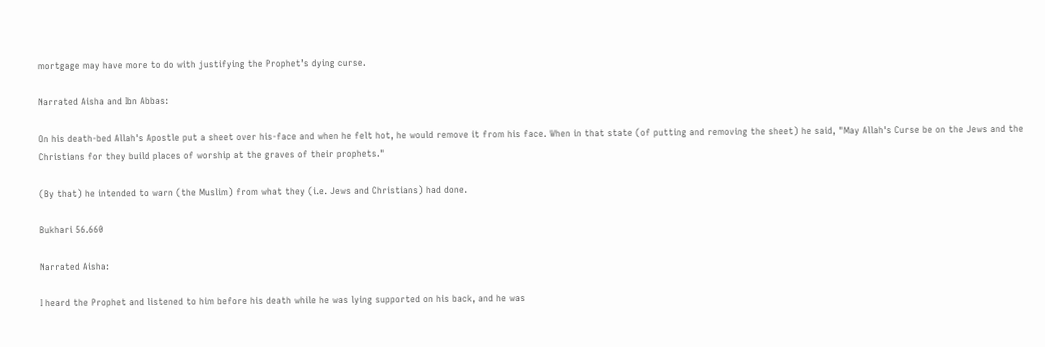mortgage may have more to do with justifying the Prophet’s dying curse.

Narrated Aisha and Ibn Abbas:

On his death-bed Allah's Apostle put a sheet over his-face and when he felt hot, he would remove it from his face. When in that state (of putting and removing the sheet) he said, "May Allah's Curse be on the Jews and the Christians for they build places of worship at the graves of their prophets."

(By that) he intended to warn (the Muslim) from what they (i.e. Jews and Christians) had done.

Bukhari 56.660

Narrated Aisha:

I heard the Prophet and listened to him before his death while he was lying supported on his back, and he was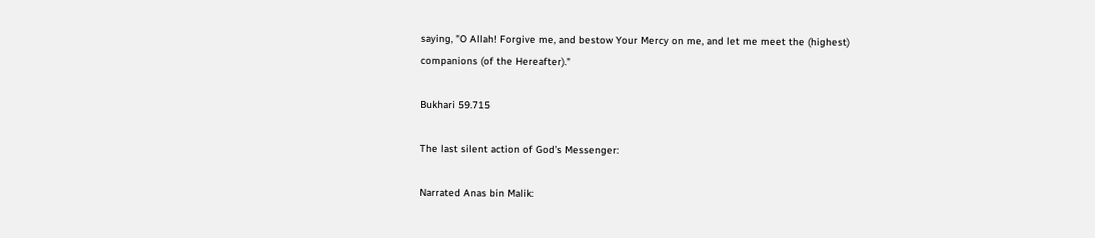saying, "O Allah! Forgive me, and bestow Your Mercy on me, and let me meet the (highest) companions (of the Hereafter)."

Bukhari 59.715

The last silent action of God’s Messenger:

Narrated Anas bin Malik: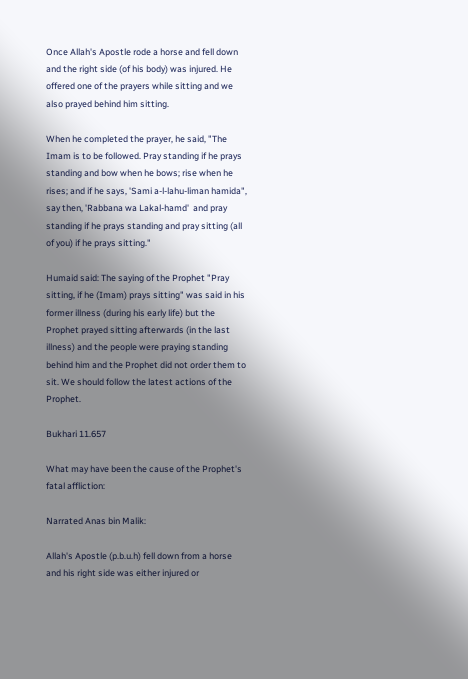Once Allah's Apostle rode a horse and fell down and the right side (of his body) was injured. He offered one of the prayers while sitting and we also prayed behind him sitting.

When he completed the prayer, he said, "The Imam is to be followed. Pray standing if he prays standing and bow when he bows; rise when he rises; and if he says, 'Sami a-l-lahu-liman hamida", say then, 'Rabbana wa Lakal-hamd'  and pray standing if he prays standing and pray sitting (all of you) if he prays sitting."

Humaid said: The saying of the Prophet "Pray sitting, if he (Imam) prays sitting" was said in his former illness (during his early life) but the Prophet prayed sitting afterwards (in the last illness) and the people were praying standing behind him and the Prophet did not order them to sit. We should follow the latest actions of the Prophet.

Bukhari 11.657

What may have been the cause of the Prophet's fatal affliction:

Narrated Anas bin Malik:

Allah's Apostle (p.b.u.h) fell down from a horse and his right side was either injured or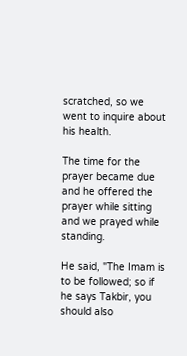scratched, so we went to inquire about his health.

The time for the prayer became due and he offered the prayer while sitting and we prayed while standing.

He said, "The Imam is to be followed; so if he says Takbir, you should also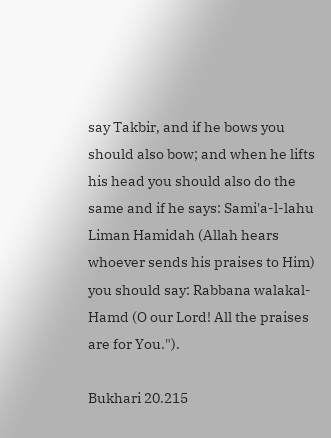say Takbir, and if he bows you should also bow; and when he lifts his head you should also do the same and if he says: Sami'a-l-lahu Liman Hamidah (Allah hears whoever sends his praises to Him) you should say: Rabbana walakal-Hamd (O our Lord! All the praises are for You.").

Bukhari 20.215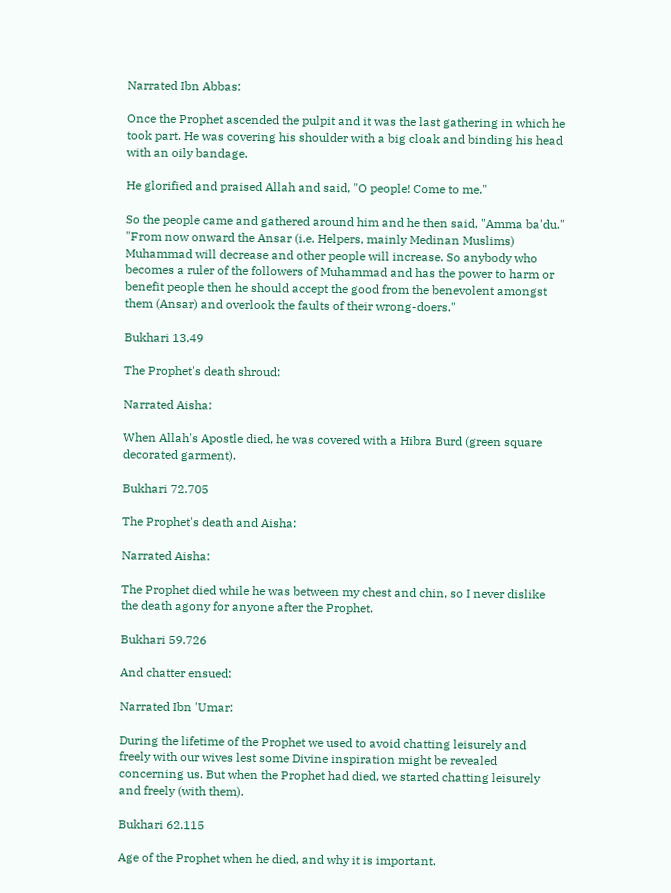Narrated Ibn Abbas:

Once the Prophet ascended the pulpit and it was the last gathering in which he took part. He was covering his shoulder with a big cloak and binding his head with an oily bandage.

He glorified and praised Allah and said, "O people! Come to me."

So the people came and gathered around him and he then said, "Amma ba'du." "From now onward the Ansar (i.e. Helpers, mainly Medinan Muslims) Muhammad will decrease and other people will increase. So anybody who becomes a ruler of the followers of Muhammad and has the power to harm or benefit people then he should accept the good from the benevolent amongst them (Ansar) and overlook the faults of their wrong-doers."

Bukhari 13.49

The Prophet's death shroud:

Narrated Aisha:

When Allah's Apostle died, he was covered with a Hibra Burd (green square decorated garment).

Bukhari 72.705

The Prophet's death and Aisha:

Narrated Aisha:

The Prophet died while he was between my chest and chin, so I never dislike the death agony for anyone after the Prophet.

Bukhari 59.726

And chatter ensued:

Narrated Ibn 'Umar:

During the lifetime of the Prophet we used to avoid chatting leisurely and freely with our wives lest some Divine inspiration might be revealed concerning us. But when the Prophet had died, we started chatting leisurely and freely (with them).

Bukhari 62.115

Age of the Prophet when he died, and why it is important.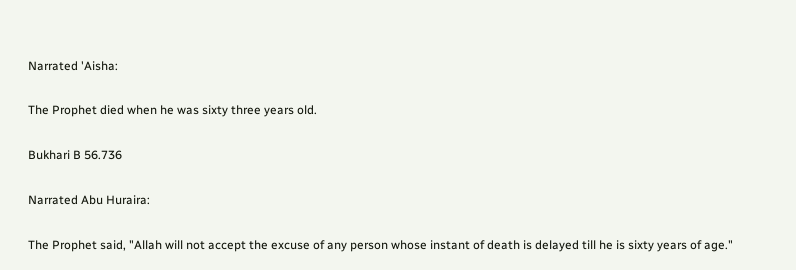Narrated 'Aisha:

The Prophet died when he was sixty three years old.

Bukhari B 56.736

Narrated Abu Huraira:

The Prophet said, "Allah will not accept the excuse of any person whose instant of death is delayed till he is sixty years of age."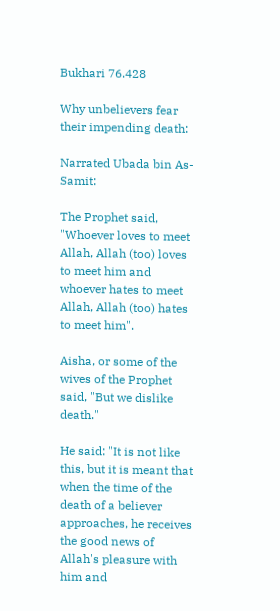Bukhari 76.428

Why unbelievers fear their impending death:

Narrated Ubada bin As-Samit:

The Prophet said, "Whoever loves to meet Allah, Allah (too) loves to meet him and whoever hates to meet Allah, Allah (too) hates to meet him".

Aisha, or some of the wives of the Prophet said, "But we dislike death."

He said: "It is not like this, but it is meant that when the time of the death of a believer approaches, he receives the good news of Allah's pleasure with him and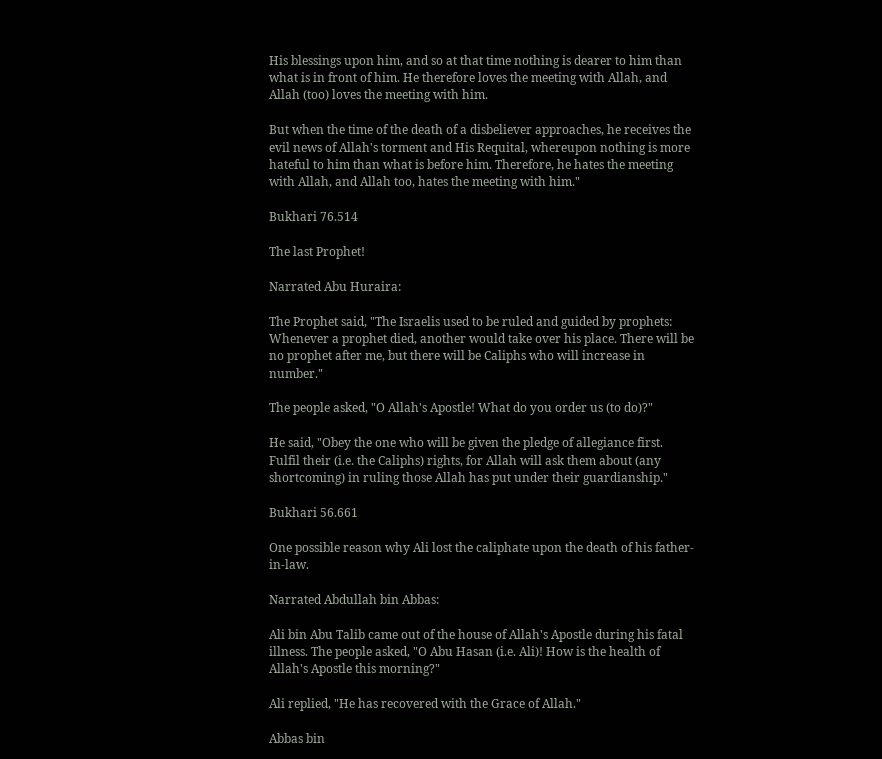His blessings upon him, and so at that time nothing is dearer to him than what is in front of him. He therefore loves the meeting with Allah, and Allah (too) loves the meeting with him.

But when the time of the death of a disbeliever approaches, he receives the evil news of Allah's torment and His Requital, whereupon nothing is more hateful to him than what is before him. Therefore, he hates the meeting with Allah, and Allah too, hates the meeting with him."

Bukhari 76.514

The last Prophet!

Narrated Abu Huraira:

The Prophet said, "The Israelis used to be ruled and guided by prophets: Whenever a prophet died, another would take over his place. There will be no prophet after me, but there will be Caliphs who will increase in number."

The people asked, "O Allah's Apostle! What do you order us (to do)?"

He said, "Obey the one who will be given the pledge of allegiance first. Fulfil their (i.e. the Caliphs) rights, for Allah will ask them about (any shortcoming) in ruling those Allah has put under their guardianship."

Bukhari 56.661

One possible reason why Ali lost the caliphate upon the death of his father-in-law.

Narrated Abdullah bin Abbas:

Ali bin Abu Talib came out of the house of Allah's Apostle during his fatal illness. The people asked, "O Abu Hasan (i.e. Ali)! How is the health of Allah's Apostle this morning?"

Ali replied, "He has recovered with the Grace of Allah."

Abbas bin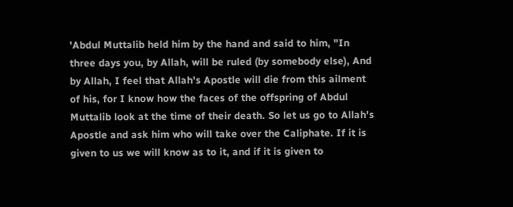'Abdul Muttalib held him by the hand and said to him, "In three days you, by Allah, will be ruled (by somebody else), And by Allah, I feel that Allah's Apostle will die from this ailment of his, for I know how the faces of the offspring of Abdul Muttalib look at the time of their death. So let us go to Allah's Apostle and ask him who will take over the Caliphate. If it is given to us we will know as to it, and if it is given to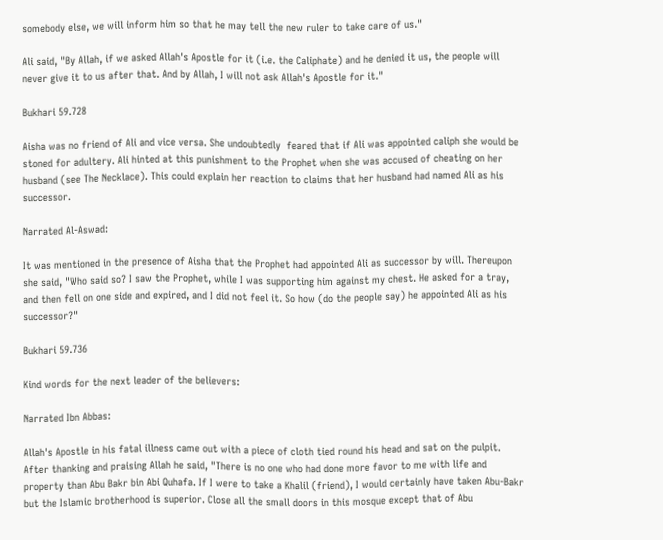somebody else, we will inform him so that he may tell the new ruler to take care of us."

Ali said, "By Allah, if we asked Allah's Apostle for it (i.e. the Caliphate) and he denied it us, the people will never give it to us after that. And by Allah, I will not ask Allah's Apostle for it."

Bukhari 59.728

Aisha was no friend of Ali and vice versa. She undoubtedly  feared that if Ali was appointed caliph she would be stoned for adultery. Ali hinted at this punishment to the Prophet when she was accused of cheating on her husband (see The Necklace). This could explain her reaction to claims that her husband had named Ali as his successor.

Narrated Al-Aswad:

It was mentioned in the presence of Aisha that the Prophet had appointed Ali as successor by will. Thereupon she said, "Who said so? I saw the Prophet, while I was supporting him against my chest. He asked for a tray, and then fell on one side and expired, and I did not feel it. So how (do the people say) he appointed Ali as his successor?"

Bukhari 59.736

Kind words for the next leader of the believers:

Narrated Ibn Abbas:

Allah's Apostle in his fatal illness came out with a piece of cloth tied round his head and sat on the pulpit. After thanking and praising Allah he said, "There is no one who had done more favor to me with life and property than Abu Bakr bin Abi Quhafa. If I were to take a Khalil (friend), I would certainly have taken Abu-Bakr but the Islamic brotherhood is superior. Close all the small doors in this mosque except that of Abu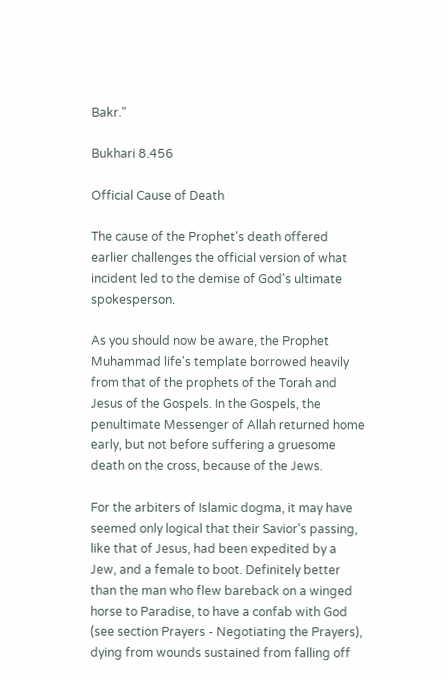Bakr."

Bukhari 8.456

Official Cause of Death

The cause of the Prophet's death offered earlier challenges the official version of what incident led to the demise of God's ultimate spokesperson.

As you should now be aware, the Prophet Muhammad life's template borrowed heavily from that of the prophets of the Torah and Jesus of the Gospels. In the Gospels, the penultimate Messenger of Allah returned home early, but not before suffering a gruesome death on the cross, because of the Jews.

For the arbiters of Islamic dogma, it may have seemed only logical that their Savior's passing, like that of Jesus, had been expedited by a Jew, and a female to boot. Definitely better than the man who flew bareback on a winged horse to Paradise, to have a confab with God (see section Prayers - Negotiating the Prayers), dying from wounds sustained from falling off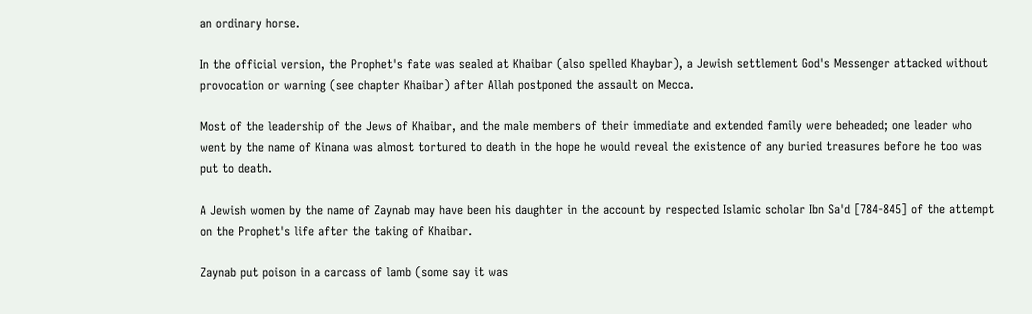an ordinary horse.

In the official version, the Prophet's fate was sealed at Khaibar (also spelled Khaybar), a Jewish settlement God's Messenger attacked without provocation or warning (see chapter Khaibar) after Allah postponed the assault on Mecca.

Most of the leadership of the Jews of Khaibar, and the male members of their immediate and extended family were beheaded; one leader who went by the name of Kinana was almost tortured to death in the hope he would reveal the existence of any buried treasures before he too was put to death.

A Jewish women by the name of Zaynab may have been his daughter in the account by respected Islamic scholar Ibn Sa'd [784-845] of the attempt on the Prophet's life after the taking of Khaibar.

Zaynab put poison in a carcass of lamb (some say it was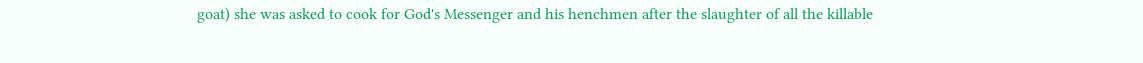goat) she was asked to cook for God's Messenger and his henchmen after the slaughter of all the killable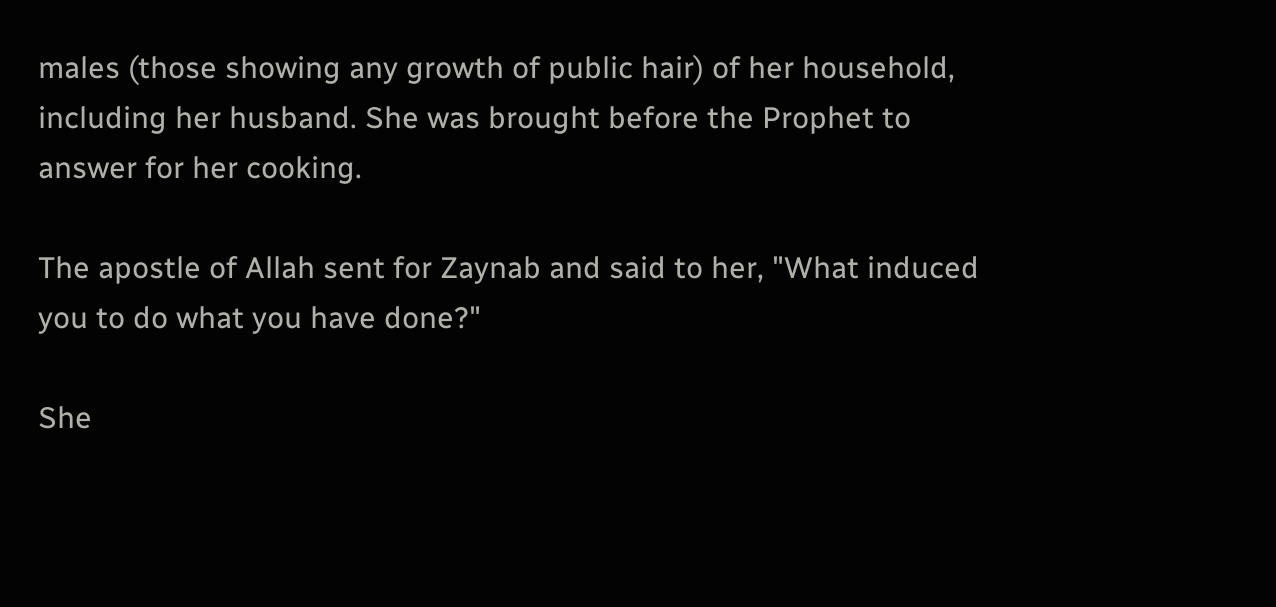males (those showing any growth of public hair) of her household, including her husband. She was brought before the Prophet to answer for her cooking.

The apostle of Allah sent for Zaynab and said to her, "What induced you to do what you have done?"

She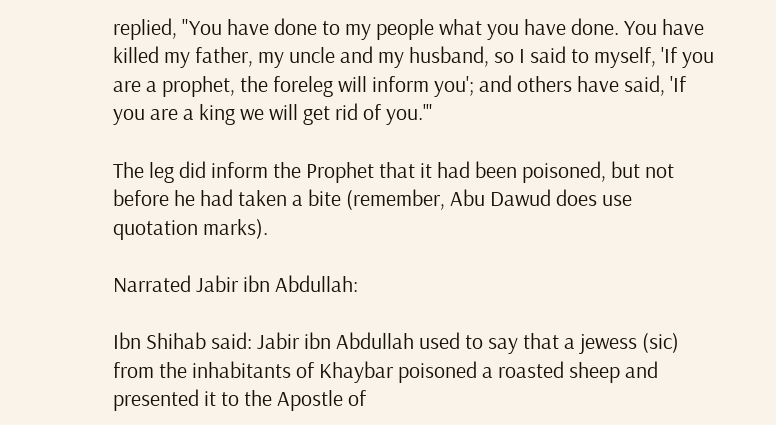replied, "You have done to my people what you have done. You have killed my father, my uncle and my husband, so I said to myself, 'If you are a prophet, the foreleg will inform you'; and others have said, 'If you are a king we will get rid of you.'"

The leg did inform the Prophet that it had been poisoned, but not before he had taken a bite (remember, Abu Dawud does use quotation marks).

Narrated Jabir ibn Abdullah:

Ibn Shihab said: Jabir ibn Abdullah used to say that a jewess (sic) from the inhabitants of Khaybar poisoned a roasted sheep and presented it to the Apostle of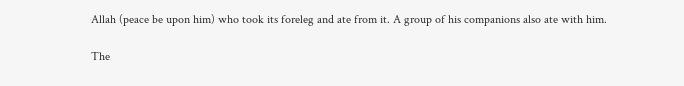Allah (peace be upon him) who took its foreleg and ate from it. A group of his companions also ate with him.

The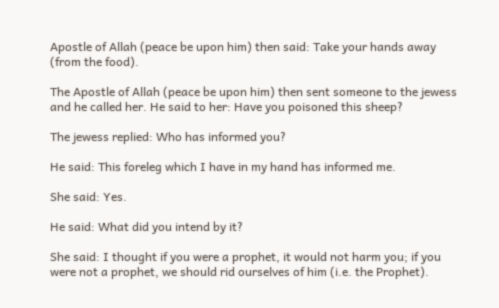Apostle of Allah (peace be upon him) then said: Take your hands away (from the food).

The Apostle of Allah (peace be upon him) then sent someone to the jewess and he called her. He said to her: Have you poisoned this sheep?

The jewess replied: Who has informed you?

He said: This foreleg which I have in my hand has informed me.

She said: Yes.

He said: What did you intend by it?

She said: I thought if you were a prophet, it would not harm you; if you were not a prophet, we should rid ourselves of him (i.e. the Prophet).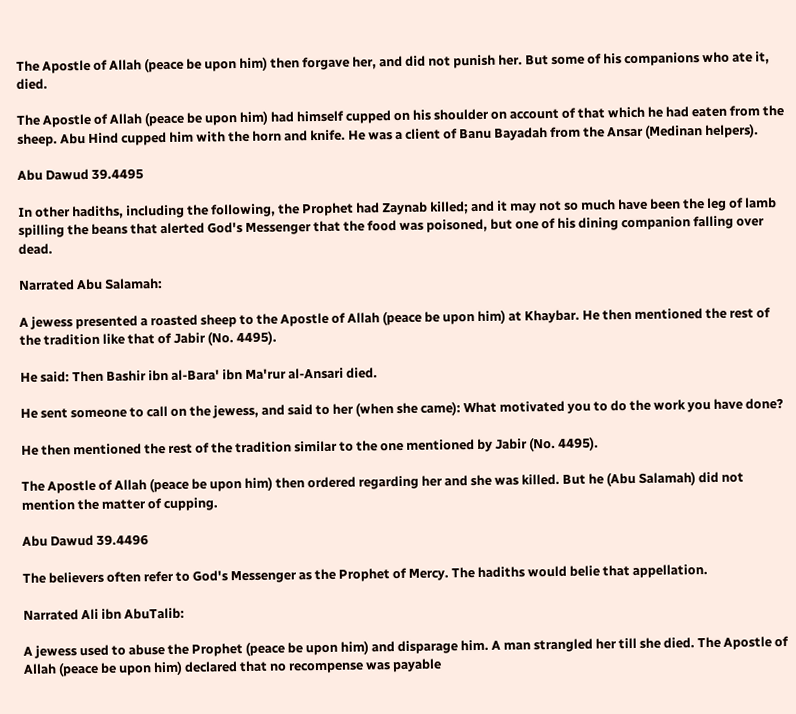The Apostle of Allah (peace be upon him) then forgave her, and did not punish her. But some of his companions who ate it, died.

The Apostle of Allah (peace be upon him) had himself cupped on his shoulder on account of that which he had eaten from the sheep. Abu Hind cupped him with the horn and knife. He was a client of Banu Bayadah from the Ansar (Medinan helpers).

Abu Dawud 39.4495

In other hadiths, including the following, the Prophet had Zaynab killed; and it may not so much have been the leg of lamb spilling the beans that alerted God's Messenger that the food was poisoned, but one of his dining companion falling over dead.

Narrated Abu Salamah:

A jewess presented a roasted sheep to the Apostle of Allah (peace be upon him) at Khaybar. He then mentioned the rest of the tradition like that of Jabir (No. 4495).

He said: Then Bashir ibn al-Bara' ibn Ma'rur al-Ansari died.

He sent someone to call on the jewess, and said to her (when she came): What motivated you to do the work you have done?

He then mentioned the rest of the tradition similar to the one mentioned by Jabir (No. 4495).

The Apostle of Allah (peace be upon him) then ordered regarding her and she was killed. But he (Abu Salamah) did not mention the matter of cupping.

Abu Dawud 39.4496

The believers often refer to God's Messenger as the Prophet of Mercy. The hadiths would belie that appellation.

Narrated Ali ibn AbuTalib:

A jewess used to abuse the Prophet (peace be upon him) and disparage him. A man strangled her till she died. The Apostle of Allah (peace be upon him) declared that no recompense was payable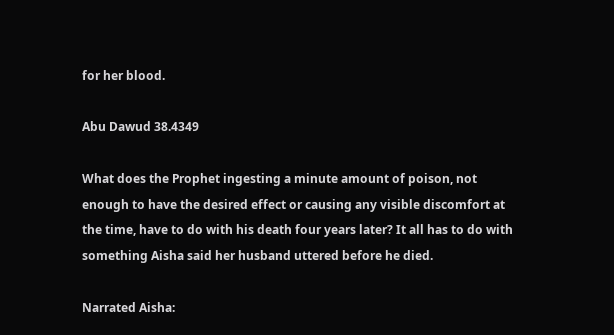for her blood.

Abu Dawud 38.4349

What does the Prophet ingesting a minute amount of poison, not enough to have the desired effect or causing any visible discomfort at the time, have to do with his death four years later? It all has to do with something Aisha said her husband uttered before he died.

Narrated Aisha: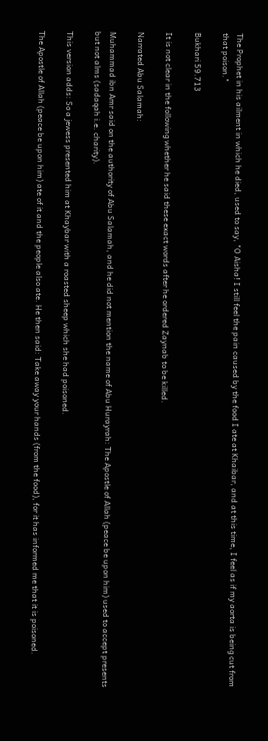The Prophet in his ailment in which he died, used to say, "O Aisha! I still feel the pain caused by the food I ate at Khaibar, and at this time, I feel as if my aorta is being cut from that poison."

Bukhari 59.713

It is not clear in the following whether he said these exact words after he ordered Zaynab to be killed.

Narrated Abu Salamah:

Muhammad ibn Amr said on the authority of Abu Salamah, and he did not mention the name of Abu Hurayrah: The Apostle of Allah (peace be upon him) used to accept presents but not alms (sadaqah i.e. charity).

This version adds: So a jewess presented him at Khaybar with a roasted sheep which she had poisoned.

The Apostle of Allah (peace be upon him) ate of it and the people also ate. He then said: Take away your hands (from the food), for it has informed me that it is poisoned.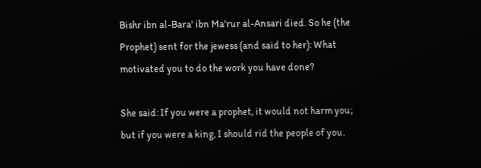Bishr ibn al-Bara' ibn Ma'rur al-Ansari died. So he (the Prophet) sent for the jewess (and said to her): What motivated you to do the work you have done?

She said: If you were a prophet, it would not harm you; but if you were a king, I should rid the people of you.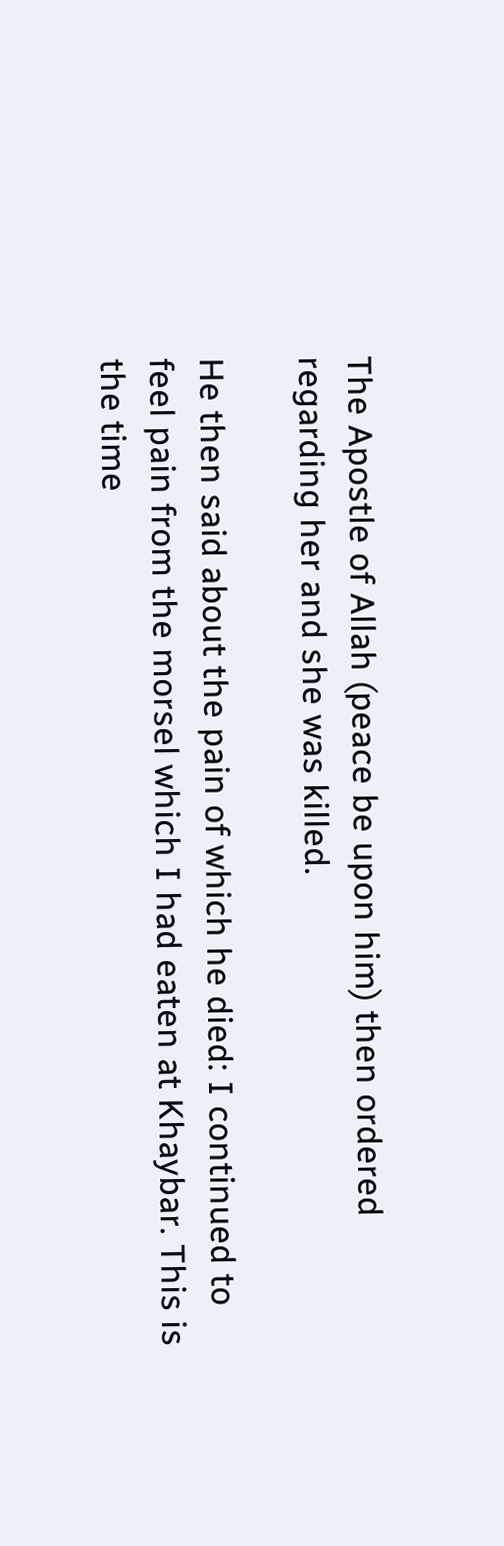The Apostle of Allah (peace be upon him) then ordered regarding her and she was killed.

He then said about the pain of which he died: I continued to feel pain from the morsel which I had eaten at Khaybar. This is the time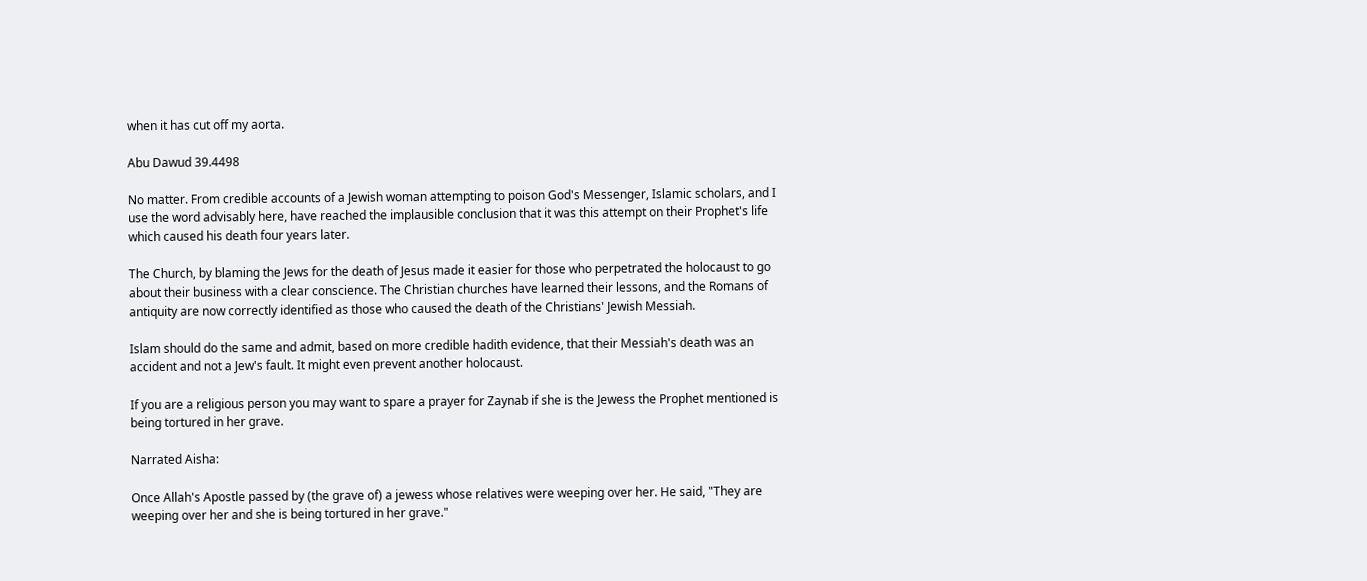when it has cut off my aorta.

Abu Dawud 39.4498

No matter. From credible accounts of a Jewish woman attempting to poison God's Messenger, Islamic scholars, and I use the word advisably here, have reached the implausible conclusion that it was this attempt on their Prophet's life which caused his death four years later.

The Church, by blaming the Jews for the death of Jesus made it easier for those who perpetrated the holocaust to go about their business with a clear conscience. The Christian churches have learned their lessons, and the Romans of antiquity are now correctly identified as those who caused the death of the Christians' Jewish Messiah.

Islam should do the same and admit, based on more credible hadith evidence, that their Messiah's death was an accident and not a Jew's fault. It might even prevent another holocaust.

If you are a religious person you may want to spare a prayer for Zaynab if she is the Jewess the Prophet mentioned is being tortured in her grave.

Narrated Aisha:

Once Allah's Apostle passed by (the grave of) a jewess whose relatives were weeping over her. He said, "They are weeping over her and she is being tortured in her grave."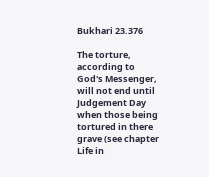Bukhari 23.376

The torture, according to God's Messenger, will not end until Judgement Day when those being tortured in there grave (see chapter Life in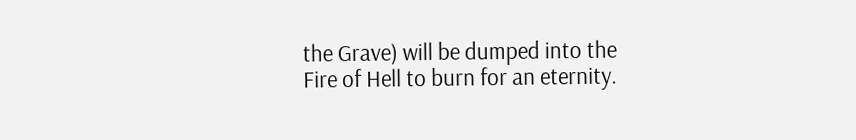the Grave) will be dumped into the Fire of Hell to burn for an eternity.